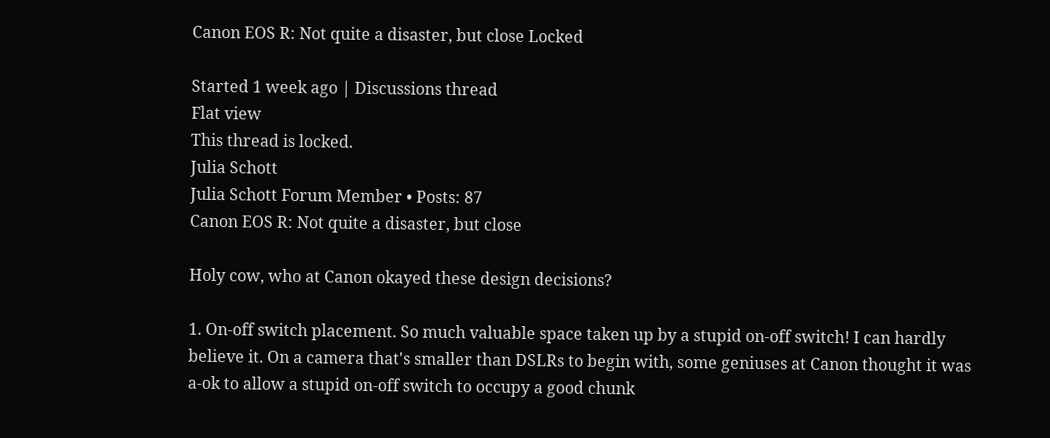Canon EOS R: Not quite a disaster, but close Locked

Started 1 week ago | Discussions thread
Flat view
This thread is locked.
Julia Schott
Julia Schott Forum Member • Posts: 87
Canon EOS R: Not quite a disaster, but close

Holy cow, who at Canon okayed these design decisions?

1. On-off switch placement. So much valuable space taken up by a stupid on-off switch! I can hardly believe it. On a camera that's smaller than DSLRs to begin with, some geniuses at Canon thought it was a-ok to allow a stupid on-off switch to occupy a good chunk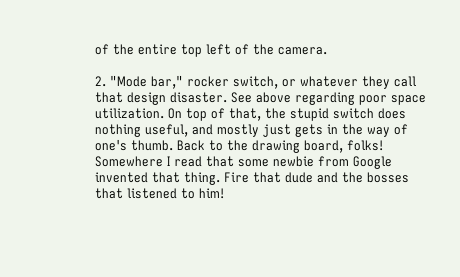of the entire top left of the camera.

2. "Mode bar," rocker switch, or whatever they call that design disaster. See above regarding poor space utilization. On top of that, the stupid switch does nothing useful, and mostly just gets in the way of one's thumb. Back to the drawing board, folks! Somewhere I read that some newbie from Google invented that thing. Fire that dude and the bosses that listened to him!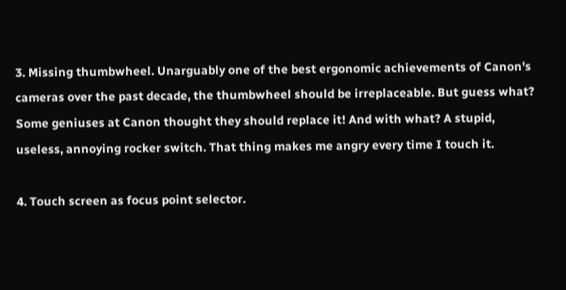3. Missing thumbwheel. Unarguably one of the best ergonomic achievements of Canon's cameras over the past decade, the thumbwheel should be irreplaceable. But guess what? Some geniuses at Canon thought they should replace it! And with what? A stupid, useless, annoying rocker switch. That thing makes me angry every time I touch it.

4. Touch screen as focus point selector.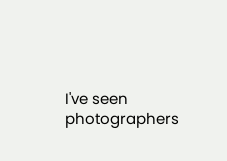I've seen photographers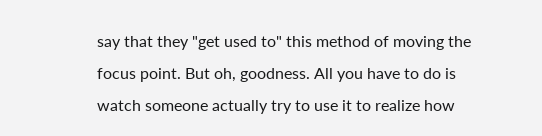say that they "get used to" this method of moving the focus point. But oh, goodness. All you have to do is watch someone actually try to use it to realize how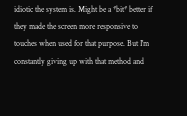idiotic the system is. Might be a *bit* better if they made the screen more responsive to touches when used for that purpose. But I'm constantly giving up with that method and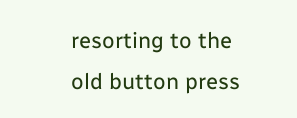resorting to the old button press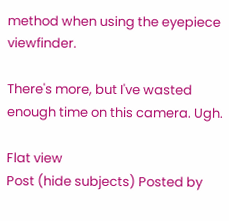method when using the eyepiece viewfinder.

There's more, but I've wasted enough time on this camera. Ugh.

Flat view
Post (hide subjects) Posted by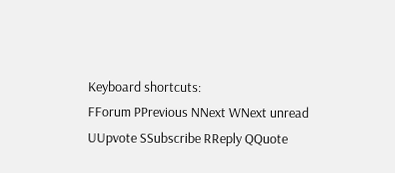Keyboard shortcuts:
FForum PPrevious NNext WNext unread UUpvote SSubscribe RReply QQuote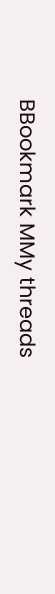BBookmark MMy threads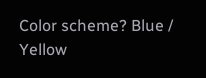Color scheme? Blue / Yellow